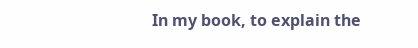In my book, to explain the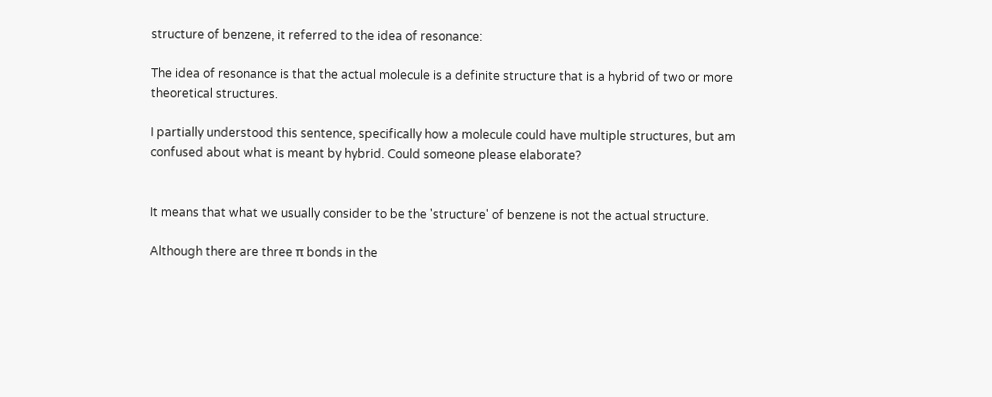structure of benzene, it referred to the idea of resonance:

The idea of resonance is that the actual molecule is a definite structure that is a hybrid of two or more theoretical structures.

I partially understood this sentence, specifically how a molecule could have multiple structures, but am confused about what is meant by hybrid. Could someone please elaborate?


It means that what we usually consider to be the 'structure' of benzene is not the actual structure.

Although there are three π bonds in the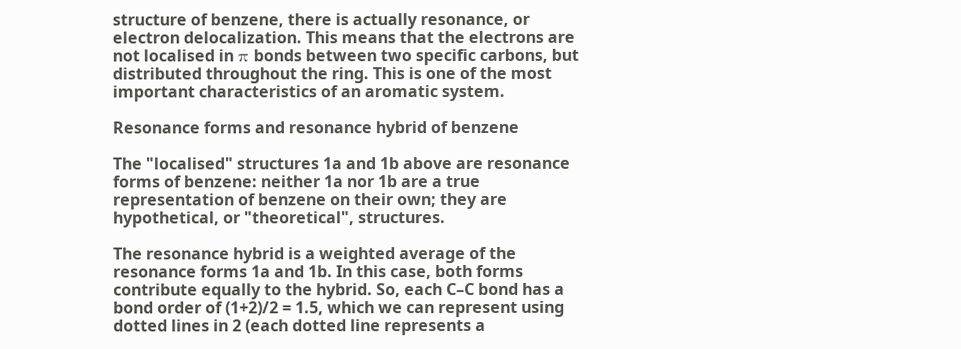structure of benzene, there is actually resonance, or electron delocalization. This means that the electrons are not localised in π bonds between two specific carbons, but distributed throughout the ring. This is one of the most important characteristics of an aromatic system.

Resonance forms and resonance hybrid of benzene

The "localised" structures 1a and 1b above are resonance forms of benzene: neither 1a nor 1b are a true representation of benzene on their own; they are hypothetical, or "theoretical", structures.

The resonance hybrid is a weighted average of the resonance forms 1a and 1b. In this case, both forms contribute equally to the hybrid. So, each C–C bond has a bond order of (1+2)/2 = 1.5, which we can represent using dotted lines in 2 (each dotted line represents a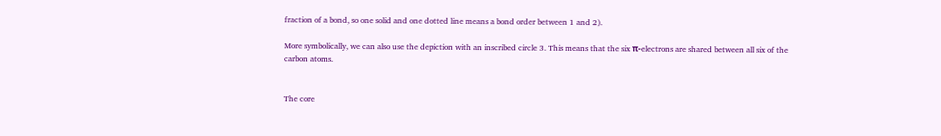fraction of a bond, so one solid and one dotted line means a bond order between 1 and 2).

More symbolically, we can also use the depiction with an inscribed circle 3. This means that the six π-electrons are shared between all six of the carbon atoms.


The core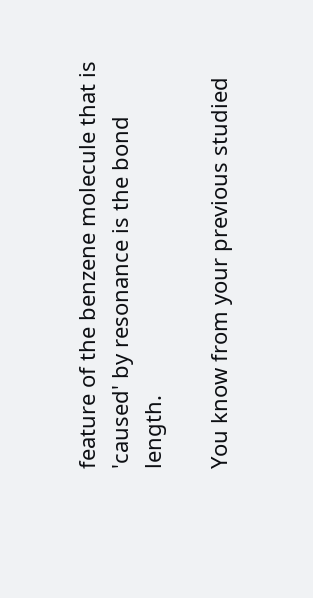feature of the benzene molecule that is 'caused' by resonance is the bond length.

You know from your previous studied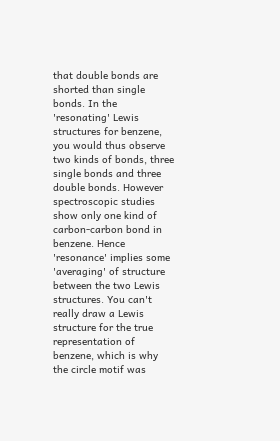that double bonds are shorted than single bonds. In the 'resonating' Lewis structures for benzene, you would thus observe two kinds of bonds, three single bonds and three double bonds. However spectroscopic studies show only one kind of carbon-carbon bond in benzene. Hence 'resonance' implies some 'averaging' of structure between the two Lewis structures. You can't really draw a Lewis structure for the true representation of benzene, which is why the circle motif was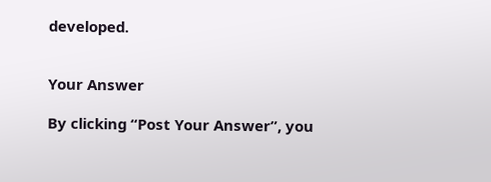developed.


Your Answer

By clicking “Post Your Answer”, you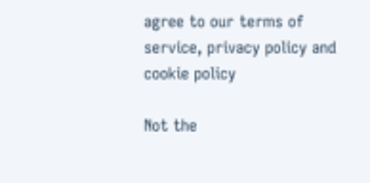agree to our terms of service, privacy policy and cookie policy

Not the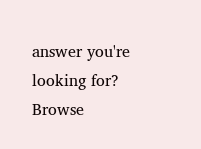answer you're looking for? Browse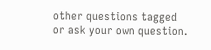other questions tagged or ask your own question.